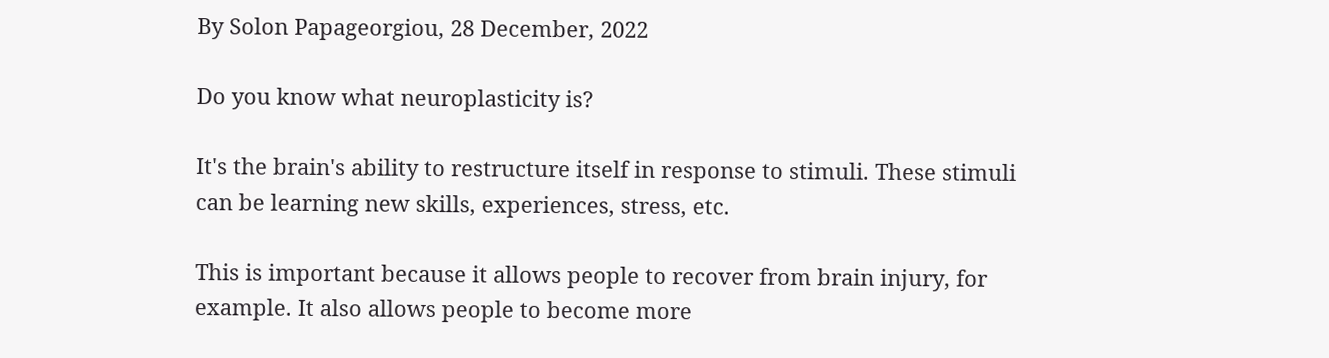By Solon Papageorgiou, 28 December, 2022

Do you know what neuroplasticity is?

It's the brain's ability to restructure itself in response to stimuli. These stimuli can be learning new skills, experiences, stress, etc.

This is important because it allows people to recover from brain injury, for example. It also allows people to become more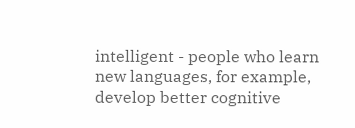intelligent - people who learn new languages, for example, develop better cognitive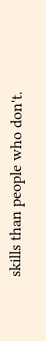skills than people who don't.